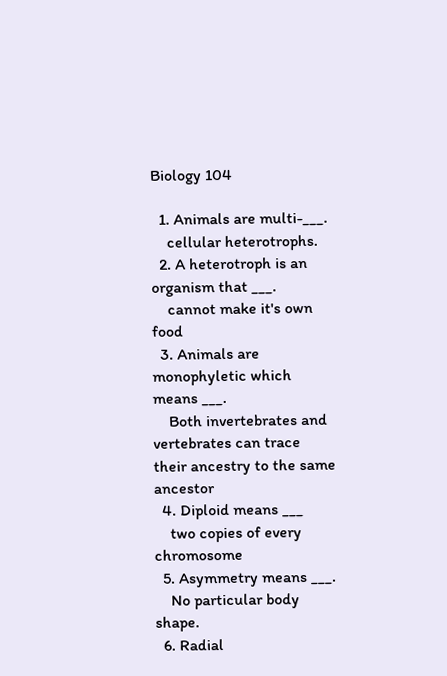Biology 104

  1. Animals are multi-___.
    cellular heterotrophs.
  2. A heterotroph is an organism that ___.
    cannot make it's own food
  3. Animals are monophyletic which means ___.
    Both invertebrates and vertebrates can trace their ancestry to the same ancestor
  4. Diploid means ___
    two copies of every chromosome
  5. Asymmetry means ___.
    No particular body shape.
  6. Radial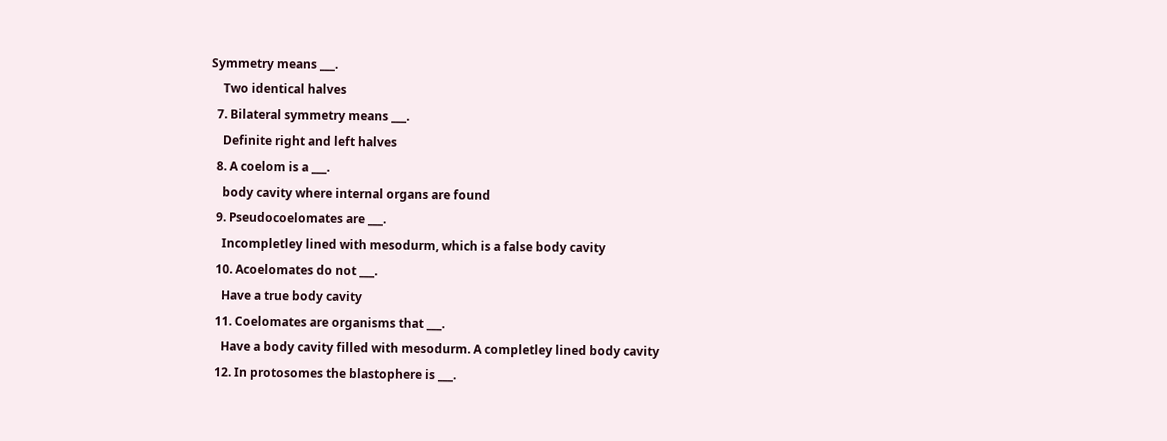Symmetry means ___.
    Two identical halves
  7. Bilateral symmetry means ___.
    Definite right and left halves
  8. A coelom is a ___.
    body cavity where internal organs are found
  9. Pseudocoelomates are ___.
    Incompletley lined with mesodurm, which is a false body cavity
  10. Acoelomates do not ___.
    Have a true body cavity
  11. Coelomates are organisms that ___.
    Have a body cavity filled with mesodurm. A completley lined body cavity
  12. In protosomes the blastophere is ___.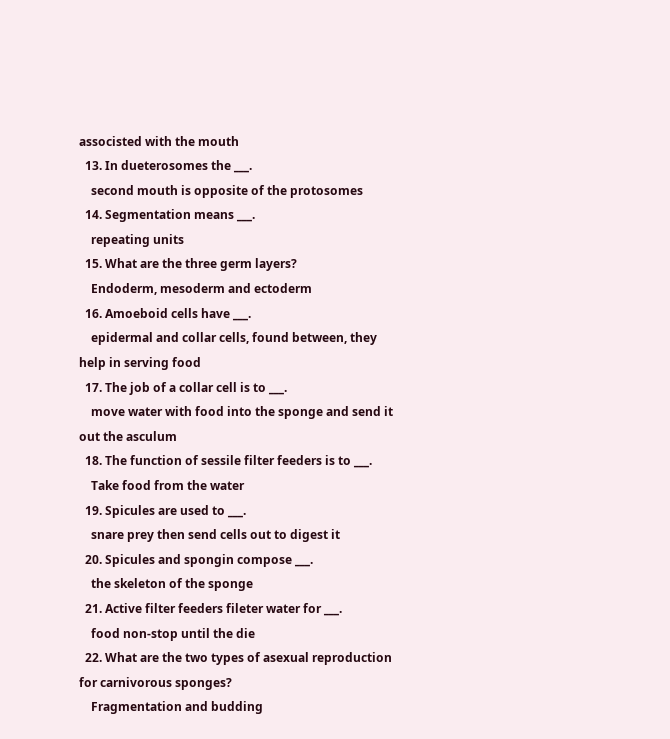associsted with the mouth
  13. In dueterosomes the ___.
    second mouth is opposite of the protosomes
  14. Segmentation means ___.
    repeating units
  15. What are the three germ layers?
    Endoderm, mesoderm and ectoderm
  16. Amoeboid cells have ___.
    epidermal and collar cells, found between, they help in serving food
  17. The job of a collar cell is to ___.
    move water with food into the sponge and send it out the asculum
  18. The function of sessile filter feeders is to ___.
    Take food from the water
  19. Spicules are used to ___.
    snare prey then send cells out to digest it
  20. Spicules and spongin compose ___.
    the skeleton of the sponge
  21. Active filter feeders fileter water for ___.
    food non-stop until the die
  22. What are the two types of asexual reproduction for carnivorous sponges?
    Fragmentation and budding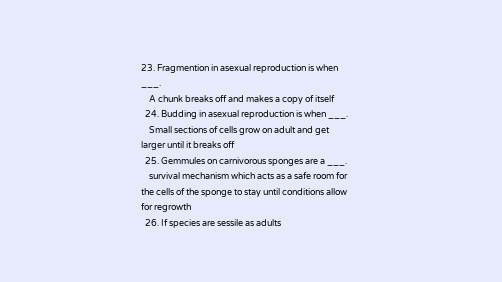23. Fragmention in asexual reproduction is when ___.
    A chunk breaks off and makes a copy of itself
  24. Budding in asexual reproduction is when ___.
    Small sections of cells grow on adult and get larger until it breaks off
  25. Gemmules on carnivorous sponges are a ___.
    survival mechanism which acts as a safe room for the cells of the sponge to stay until conditions allow for regrowth
  26. If species are sessile as adults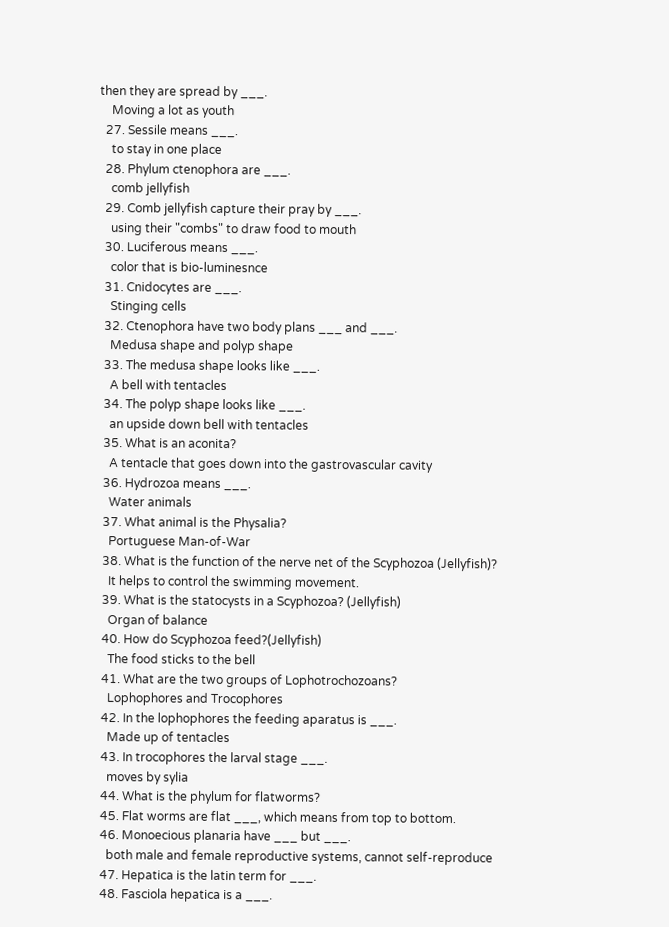then they are spread by ___.
    Moving a lot as youth
  27. Sessile means ___.
    to stay in one place
  28. Phylum ctenophora are ___.
    comb jellyfish
  29. Comb jellyfish capture their pray by ___.
    using their "combs" to draw food to mouth
  30. Luciferous means ___.
    color that is bio-luminesnce
  31. Cnidocytes are ___.
    Stinging cells
  32. Ctenophora have two body plans ___ and ___.
    Medusa shape and polyp shape
  33. The medusa shape looks like ___.
    A bell with tentacles
  34. The polyp shape looks like ___.
    an upside down bell with tentacles
  35. What is an aconita?
    A tentacle that goes down into the gastrovascular cavity
  36. Hydrozoa means ___.
    Water animals
  37. What animal is the Physalia?
    Portuguese Man-of-War
  38. What is the function of the nerve net of the Scyphozoa (Jellyfish)?
    It helps to control the swimming movement.
  39. What is the statocysts in a Scyphozoa? (Jellyfish)
    Organ of balance
  40. How do Scyphozoa feed?(Jellyfish)
    The food sticks to the bell
  41. What are the two groups of Lophotrochozoans?
    Lophophores and Trocophores
  42. In the lophophores the feeding aparatus is ___.
    Made up of tentacles
  43. In trocophores the larval stage ___.
    moves by sylia
  44. What is the phylum for flatworms?
  45. Flat worms are flat ___, which means from top to bottom.
  46. Monoecious planaria have ___ but ___.
    both male and female reproductive systems, cannot self-reproduce
  47. Hepatica is the latin term for ___.
  48. Fasciola hepatica is a ___.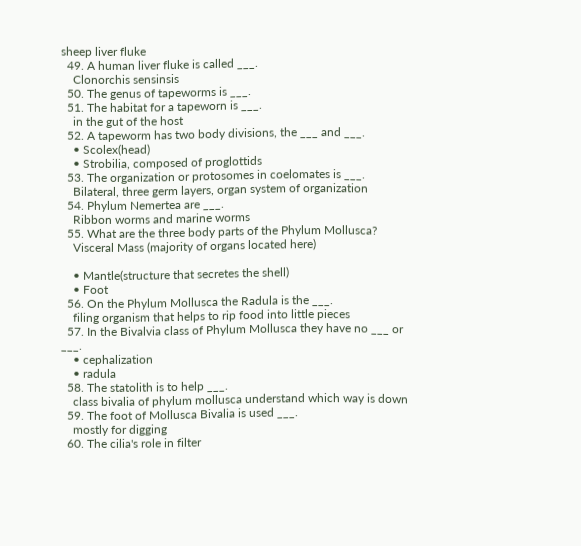sheep liver fluke
  49. A human liver fluke is called ___.
    Clonorchis sensinsis
  50. The genus of tapeworms is ___.
  51. The habitat for a tapeworn is ___.
    in the gut of the host
  52. A tapeworm has two body divisions, the ___ and ___.
    • Scolex(head)
    • Strobilia, composed of proglottids
  53. The organization or protosomes in coelomates is ___.
    Bilateral, three germ layers, organ system of organization
  54. Phylum Nemertea are ___.
    Ribbon worms and marine worms
  55. What are the three body parts of the Phylum Mollusca?
    Visceral Mass (majority of organs located here)

    • Mantle(structure that secretes the shell)
    • Foot
  56. On the Phylum Mollusca the Radula is the ___.
    filing organism that helps to rip food into little pieces
  57. In the Bivalvia class of Phylum Mollusca they have no ___ or ___.
    • cephalization
    • radula
  58. The statolith is to help ___.
    class bivalia of phylum mollusca understand which way is down
  59. The foot of Mollusca Bivalia is used ___.
    mostly for digging
  60. The cilia's role in filter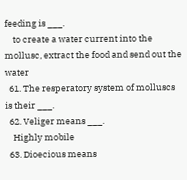feeding is ___.
    to create a water current into the mollusc, extract the food and send out the water
  61. The resperatory system of molluscs is their ___.
  62. Veliger means ___.
    Highly mobile
  63. Dioecious means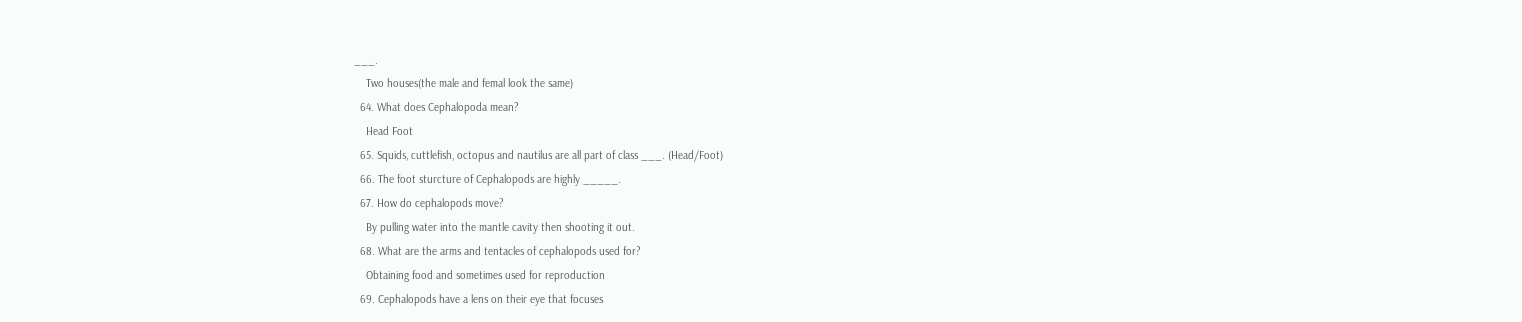___.
    Two houses(the male and femal look the same)
  64. What does Cephalopoda mean?
    Head Foot
  65. Squids, cuttlefish, octopus and nautilus are all part of class ___. (Head/Foot)
  66. The foot sturcture of Cephalopods are highly _____.
  67. How do cephalopods move?
    By pulling water into the mantle cavity then shooting it out.
  68. What are the arms and tentacles of cephalopods used for?
    Obtaining food and sometimes used for reproduction
  69. Cephalopods have a lens on their eye that focuses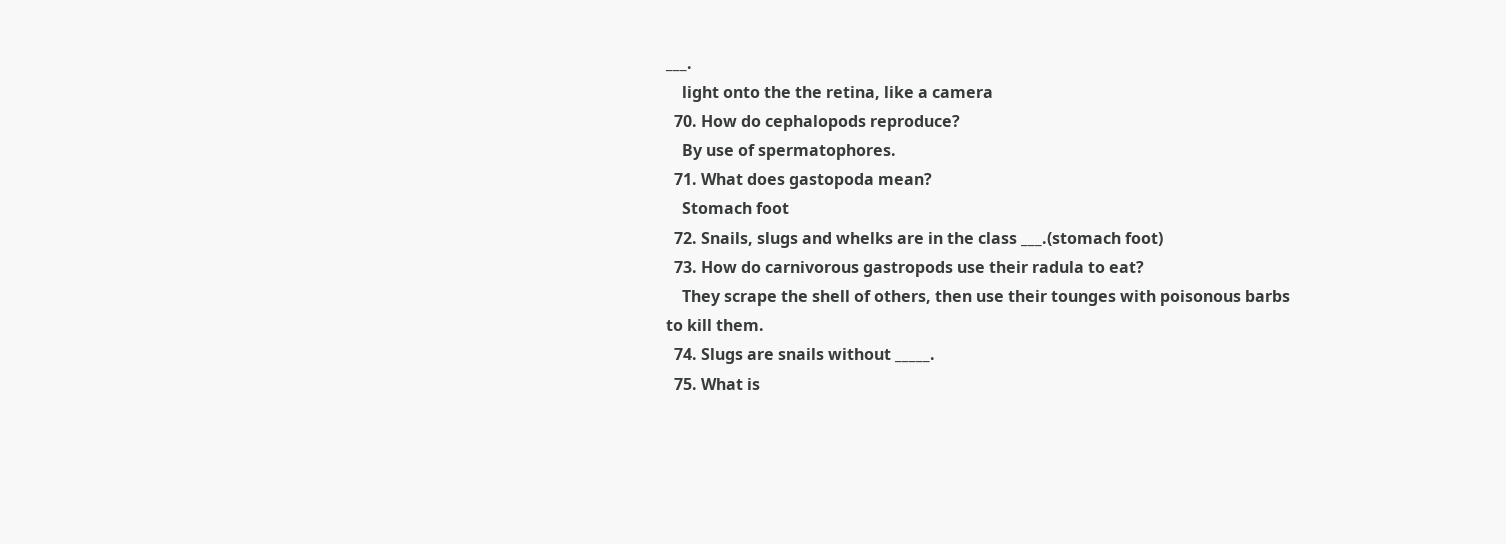___.
    light onto the the retina, like a camera
  70. How do cephalopods reproduce?
    By use of spermatophores.
  71. What does gastopoda mean?
    Stomach foot
  72. Snails, slugs and whelks are in the class ___.(stomach foot)
  73. How do carnivorous gastropods use their radula to eat?
    They scrape the shell of others, then use their tounges with poisonous barbs to kill them.
  74. Slugs are snails without _____.
  75. What is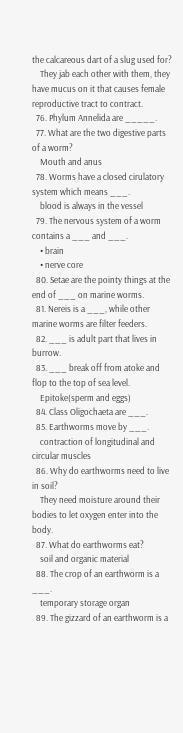the calcareous dart of a slug used for?
    They jab each other with them, they have mucus on it that causes female reproductive tract to contract.
  76. Phylum Annelida are _____.
  77. What are the two digestive parts of a worm?
    Mouth and anus
  78. Worms have a closed cirulatory system which means ___.
    blood is always in the vessel
  79. The nervous system of a worm contains a ___ and ___.
    • brain
    • nerve core
  80. Setae are the pointy things at the end of ___ on marine worms.
  81. Nereis is a ___, while other marine worms are filter feeders.
  82. ___ is adult part that lives in burrow.
  83. ___ break off from atoke and flop to the top of sea level.
    Epitoke(sperm and eggs)
  84. Class Oligochaeta are ___.
  85. Earthworms move by ___.
    contraction of longitudinal and circular muscles
  86. Why do earthworms need to live in soil?
    They need moisture around their bodies to let oxygen enter into the body.
  87. What do earthworms eat?
    soil and organic material
  88. The crop of an earthworm is a ___.
    temporary storage organ
  89. The gizzard of an earthworm is a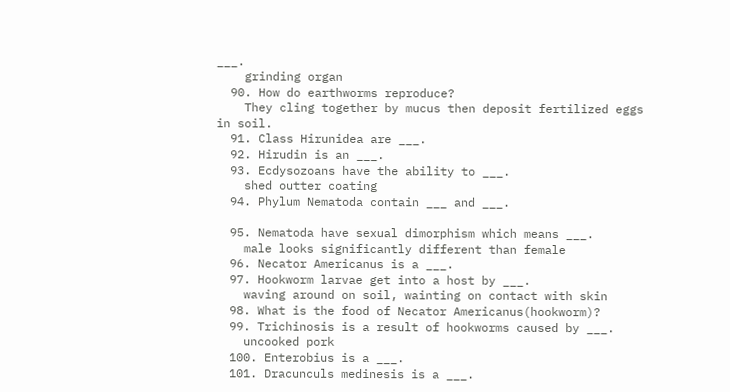___.
    grinding organ
  90. How do earthworms reproduce?
    They cling together by mucus then deposit fertilized eggs in soil.
  91. Class Hirunidea are ___.
  92. Hirudin is an ___.
  93. Ecdysozoans have the ability to ___.
    shed outter coating
  94. Phylum Nematoda contain ___ and ___.

  95. Nematoda have sexual dimorphism which means ___.
    male looks significantly different than female
  96. Necator Americanus is a ___.
  97. Hookworm larvae get into a host by ___.
    waving around on soil, wainting on contact with skin
  98. What is the food of Necator Americanus(hookworm)?
  99. Trichinosis is a result of hookworms caused by ___.
    uncooked pork
  100. Enterobius is a ___.
  101. Dracunculs medinesis is a ___.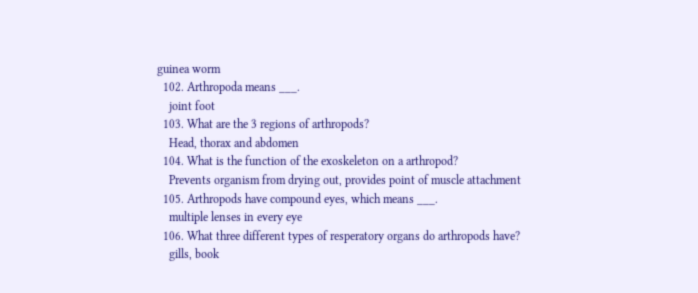guinea worm
  102. Arthropoda means ___.
    joint foot
  103. What are the 3 regions of arthropods?
    Head, thorax and abdomen
  104. What is the function of the exoskeleton on a arthropod?
    Prevents organism from drying out, provides point of muscle attachment
  105. Arthropods have compound eyes, which means ___.
    multiple lenses in every eye
  106. What three different types of resperatory organs do arthropods have?
    gills, book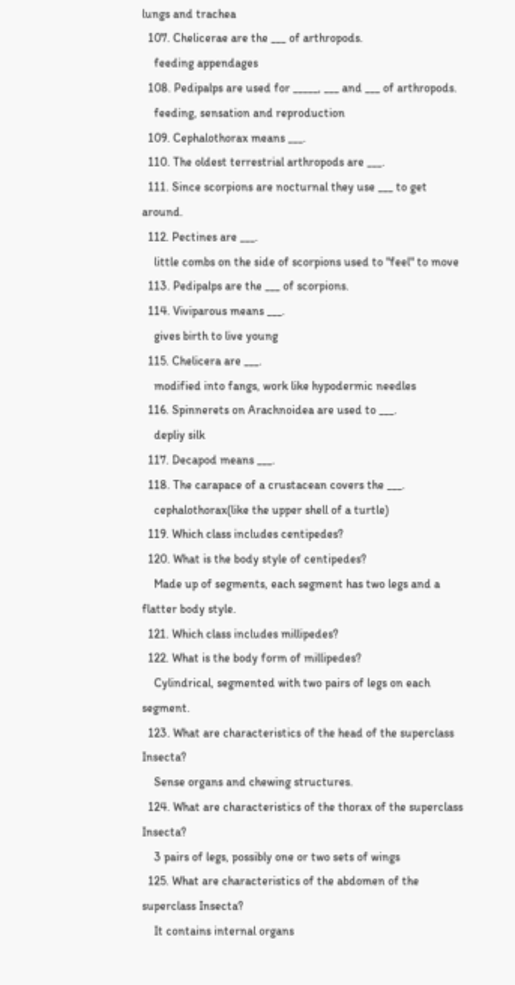lungs and trachea
  107. Chelicerae are the ___ of arthropods.
    feeding appendages
  108. Pedipalps are used for _____, ___ and ___ of arthropods.
    feeding, sensation and reproduction
  109. Cephalothorax means ___.
  110. The oldest terrestrial arthropods are ___.
  111. Since scorpions are nocturnal they use ___ to get around.
  112. Pectines are ___.
    little combs on the side of scorpions used to "feel" to move
  113. Pedipalps are the ___ of scorpions.
  114. Viviparous means ___.
    gives birth to live young
  115. Chelicera are ___.
    modified into fangs, work like hypodermic needles
  116. Spinnerets on Arachnoidea are used to ___.
    depliy silk
  117. Decapod means ___.
  118. The carapace of a crustacean covers the ___.
    cephalothorax(like the upper shell of a turtle)
  119. Which class includes centipedes?
  120. What is the body style of centipedes?
    Made up of segments, each segment has two legs and a flatter body style.
  121. Which class includes millipedes?
  122. What is the body form of millipedes?
    Cylindrical, segmented with two pairs of legs on each segment.
  123. What are characteristics of the head of the superclass Insecta?
    Sense organs and chewing structures.
  124. What are characteristics of the thorax of the superclass Insecta?
    3 pairs of legs, possibly one or two sets of wings
  125. What are characteristics of the abdomen of the superclass Insecta?
    It contains internal organs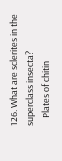126. What are sclerites in the superclass insecta?
    Plates of chitin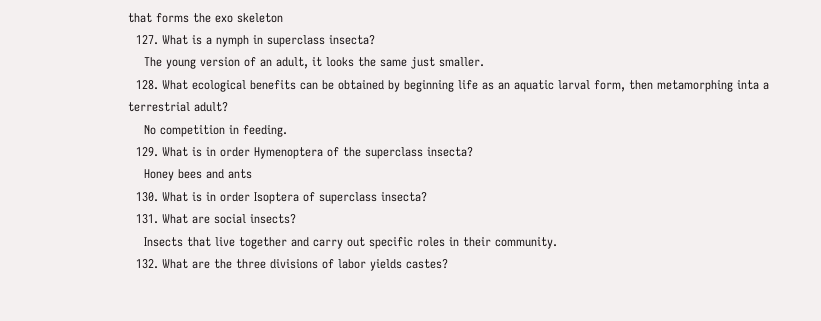that forms the exo skeleton
  127. What is a nymph in superclass insecta?
    The young version of an adult, it looks the same just smaller.
  128. What ecological benefits can be obtained by beginning life as an aquatic larval form, then metamorphing inta a terrestrial adult?
    No competition in feeding.
  129. What is in order Hymenoptera of the superclass insecta?
    Honey bees and ants
  130. What is in order Isoptera of superclass insecta?
  131. What are social insects?
    Insects that live together and carry out specific roles in their community.
  132. What are the three divisions of labor yields castes?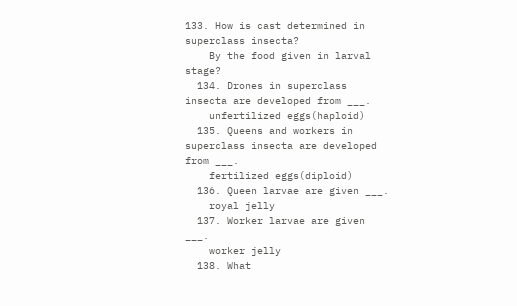133. How is cast determined in superclass insecta?
    By the food given in larval stage?
  134. Drones in superclass insecta are developed from ___.
    unfertilized eggs(haploid)
  135. Queens and workers in superclass insecta are developed from ___.
    fertilized eggs(diploid)
  136. Queen larvae are given ___.
    royal jelly
  137. Worker larvae are given ___.
    worker jelly
  138. What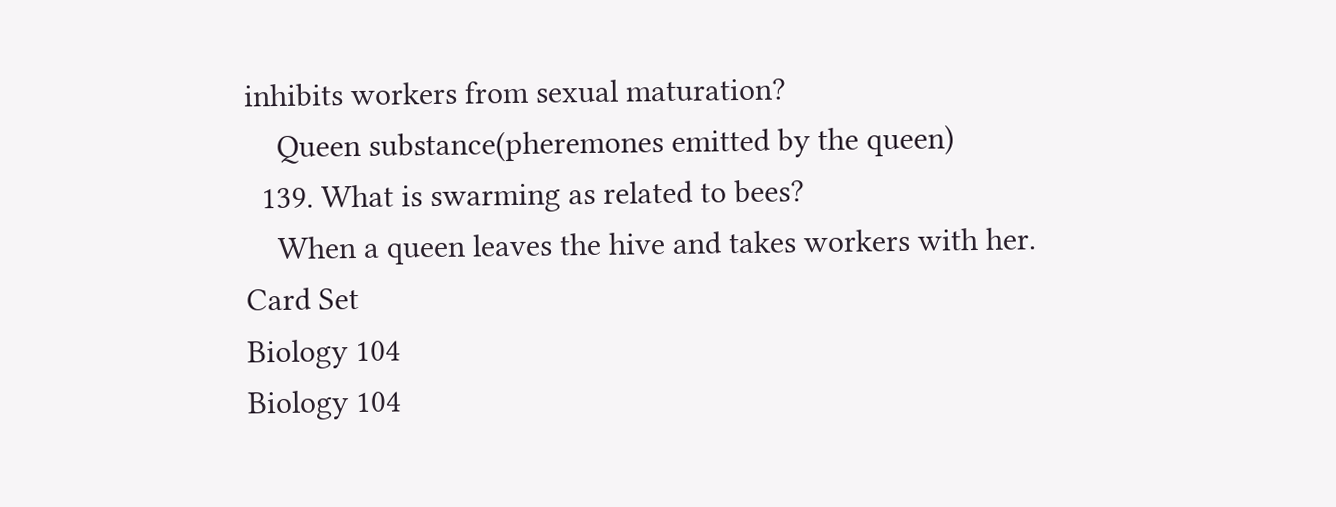inhibits workers from sexual maturation?
    Queen substance(pheremones emitted by the queen)
  139. What is swarming as related to bees?
    When a queen leaves the hive and takes workers with her.
Card Set
Biology 104
Biology 104